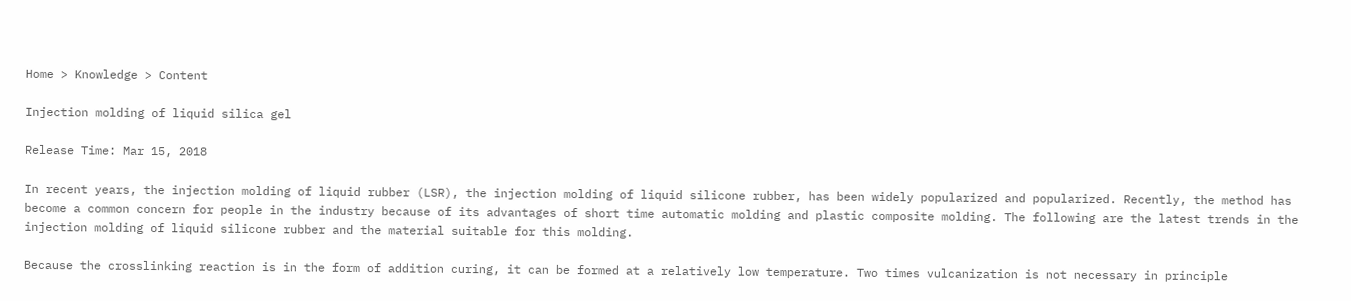Home > Knowledge > Content

Injection molding of liquid silica gel

Release Time: Mar 15, 2018

In recent years, the injection molding of liquid rubber (LSR), the injection molding of liquid silicone rubber, has been widely popularized and popularized. Recently, the method has become a common concern for people in the industry because of its advantages of short time automatic molding and plastic composite molding. The following are the latest trends in the injection molding of liquid silicone rubber and the material suitable for this molding.

Because the crosslinking reaction is in the form of addition curing, it can be formed at a relatively low temperature. Two times vulcanization is not necessary in principle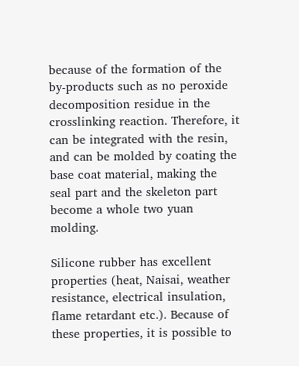because of the formation of the by-products such as no peroxide decomposition residue in the crosslinking reaction. Therefore, it can be integrated with the resin, and can be molded by coating the base coat material, making the seal part and the skeleton part become a whole two yuan molding.

Silicone rubber has excellent properties (heat, Naisai, weather resistance, electrical insulation, flame retardant etc.). Because of these properties, it is possible to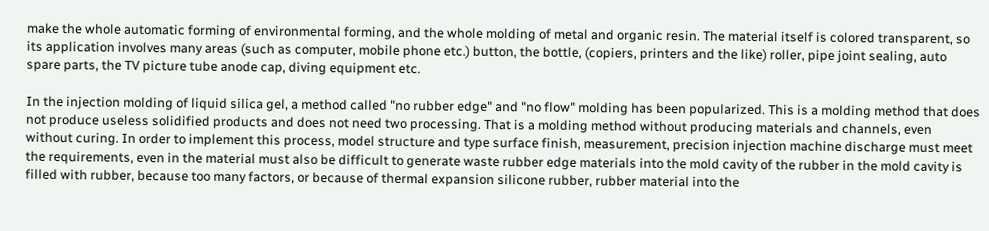make the whole automatic forming of environmental forming, and the whole molding of metal and organic resin. The material itself is colored transparent, so its application involves many areas (such as computer, mobile phone etc.) button, the bottle, (copiers, printers and the like) roller, pipe joint sealing, auto spare parts, the TV picture tube anode cap, diving equipment etc.

In the injection molding of liquid silica gel, a method called "no rubber edge" and "no flow" molding has been popularized. This is a molding method that does not produce useless solidified products and does not need two processing. That is a molding method without producing materials and channels, even without curing. In order to implement this process, model structure and type surface finish, measurement, precision injection machine discharge must meet the requirements, even in the material must also be difficult to generate waste rubber edge materials into the mold cavity of the rubber in the mold cavity is filled with rubber, because too many factors, or because of thermal expansion silicone rubber, rubber material into the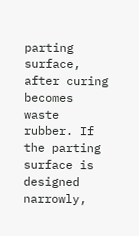parting surface, after curing becomes waste rubber. If the parting surface is designed narrowly,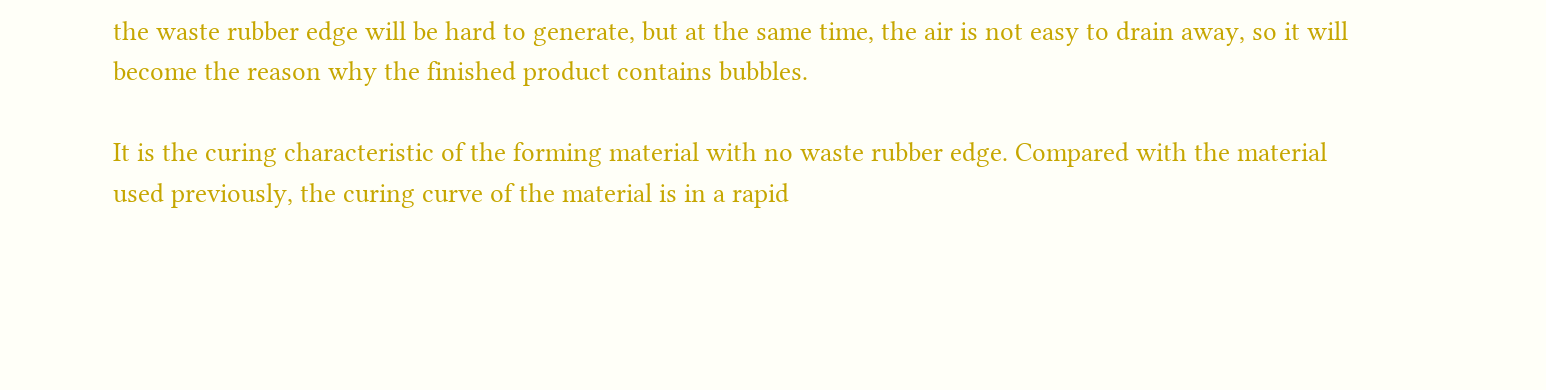the waste rubber edge will be hard to generate, but at the same time, the air is not easy to drain away, so it will become the reason why the finished product contains bubbles.

It is the curing characteristic of the forming material with no waste rubber edge. Compared with the material used previously, the curing curve of the material is in a rapid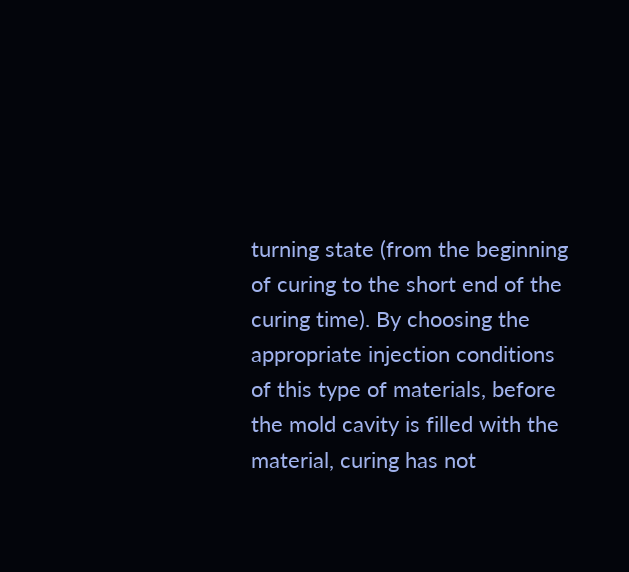turning state (from the beginning of curing to the short end of the curing time). By choosing the appropriate injection conditions of this type of materials, before the mold cavity is filled with the material, curing has not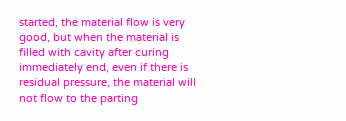started, the material flow is very good, but when the material is filled with cavity after curing immediately end, even if there is residual pressure, the material will not flow to the parting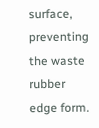surface, preventing the waste rubber edge form.